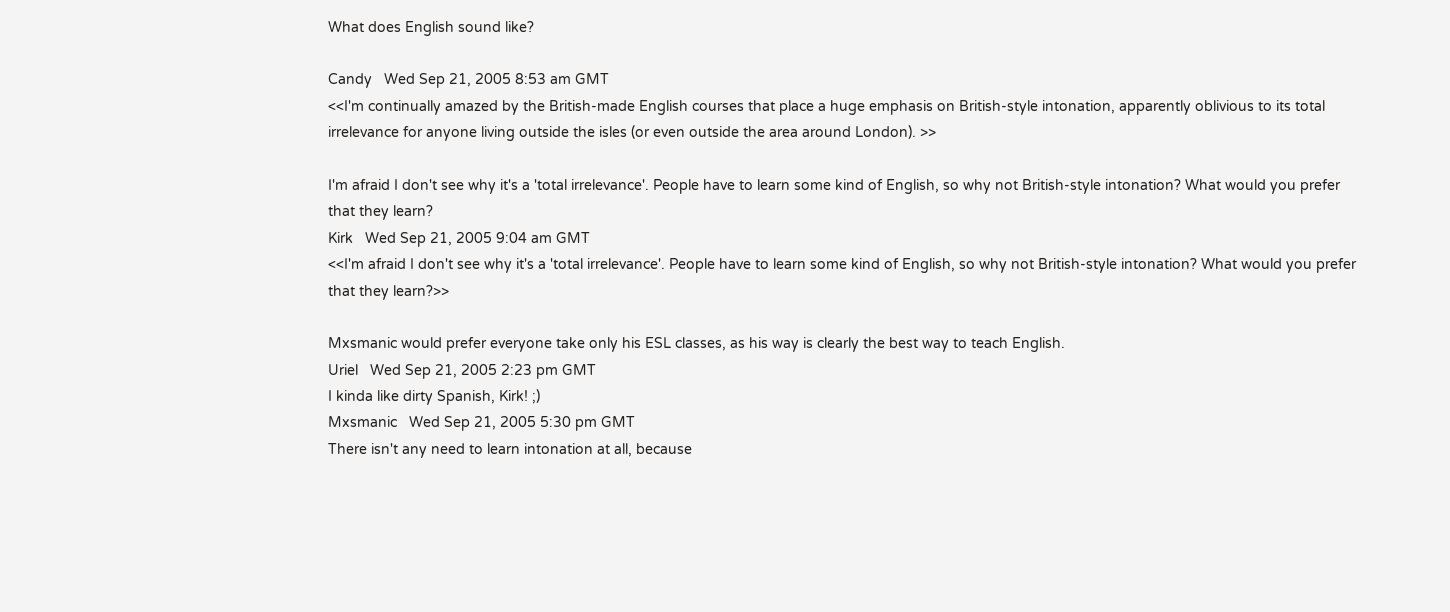What does English sound like?

Candy   Wed Sep 21, 2005 8:53 am GMT
<<I'm continually amazed by the British-made English courses that place a huge emphasis on British-style intonation, apparently oblivious to its total irrelevance for anyone living outside the isles (or even outside the area around London). >>

I'm afraid I don't see why it's a 'total irrelevance'. People have to learn some kind of English, so why not British-style intonation? What would you prefer that they learn?
Kirk   Wed Sep 21, 2005 9:04 am GMT
<<I'm afraid I don't see why it's a 'total irrelevance'. People have to learn some kind of English, so why not British-style intonation? What would you prefer that they learn?>>

Mxsmanic would prefer everyone take only his ESL classes, as his way is clearly the best way to teach English.
Uriel   Wed Sep 21, 2005 2:23 pm GMT
I kinda like dirty Spanish, Kirk! ;)
Mxsmanic   Wed Sep 21, 2005 5:30 pm GMT
There isn't any need to learn intonation at all, because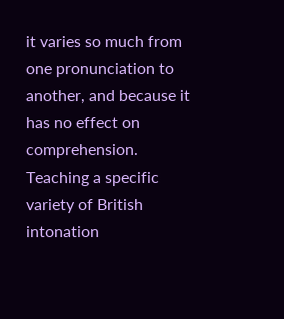it varies so much from one pronunciation to another, and because it has no effect on comprehension. Teaching a specific variety of British intonation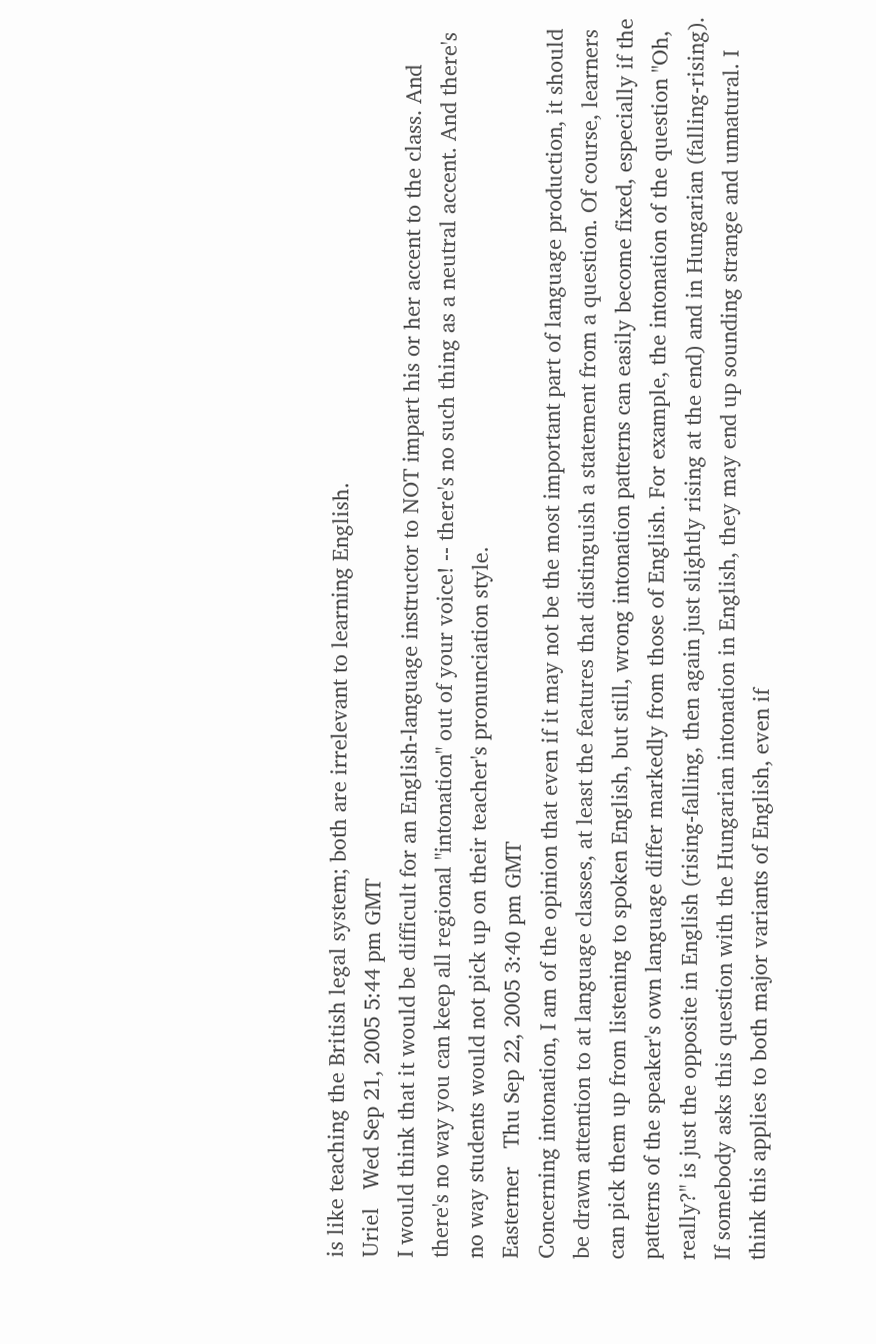is like teaching the British legal system; both are irrelevant to learning English.
Uriel   Wed Sep 21, 2005 5:44 pm GMT
I would think that it would be difficult for an English-language instructor to NOT impart his or her accent to the class. And there's no way you can keep all regional "intonation" out of your voice! -- there's no such thing as a neutral accent. And there's no way students would not pick up on their teacher's pronunciation style.
Easterner   Thu Sep 22, 2005 3:40 pm GMT
Concerning intonation, I am of the opinion that even if it may not be the most important part of language production, it should be drawn attention to at language classes, at least the features that distinguish a statement from a question. Of course, learners can pick them up from listening to spoken English, but still, wrong intonation patterns can easily become fixed, especially if the patterns of the speaker's own language differ markedly from those of English. For example, the intonation of the question "Oh, really?" is just the opposite in English (rising-falling, then again just slightly rising at the end) and in Hungarian (falling-rising). If somebody asks this question with the Hungarian intonation in English, they may end up sounding strange and unnatural. I think this applies to both major variants of English, even if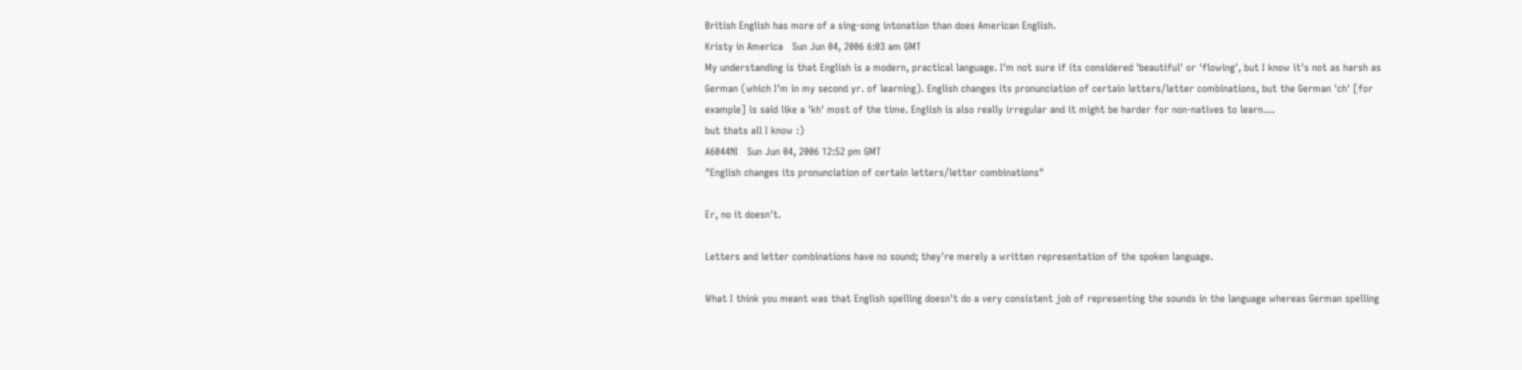British English has more of a sing-song intonation than does American English.
Kristy in America   Sun Jun 04, 2006 6:03 am GMT
My understanding is that English is a modern, practical language. I'm not sure if its considered 'beautiful' or 'flowing', but I know it's not as harsh as German (which I'm in my second yr. of learning). English changes its pronunciation of certain letters/letter combinations, but the German 'ch' [for example] is said like a 'kh' most of the time. English is also really irregular and it might be harder for non-natives to learn....
but thats all I know :)
A6044NI   Sun Jun 04, 2006 12:52 pm GMT
"English changes its pronunciation of certain letters/letter combinations"

Er, no it doesn't.

Letters and letter combinations have no sound; they're merely a written representation of the spoken language.

What I think you meant was that English spelling doesn't do a very consistent job of representing the sounds in the language whereas German spelling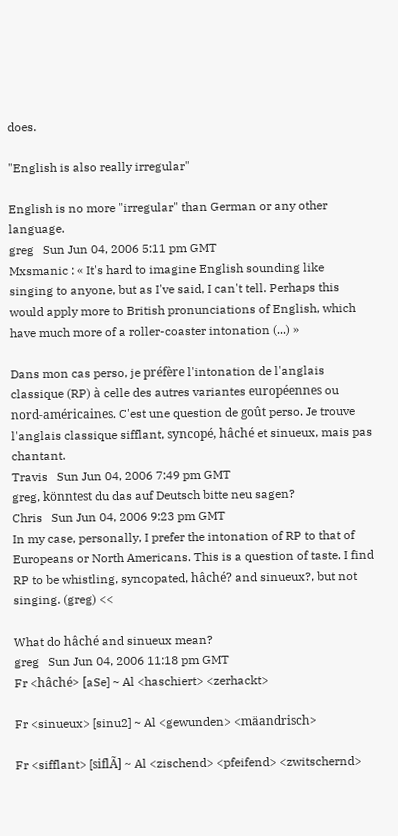does.

"English is also really irregular"

English is no more "irregular" than German or any other language.
greg   Sun Jun 04, 2006 5:11 pm GMT
Mxsmanic : « It's hard to imagine English sounding like singing to anyone, but as I've said, I can't tell. Perhaps this would apply more to British pronunciations of English, which have much more of a roller-coaster intonation (...) »

Dans mon cas perso, je préfère l'intonation de l'anglais classique (RP) à celle des autres variantes européennes ou nord-américaines. C'est une question de goût perso. Je trouve l'anglais classique sifflant, syncopé, hâché et sinueux, mais pas chantant.
Travis   Sun Jun 04, 2006 7:49 pm GMT
greg, könntest du das auf Deutsch bitte neu sagen?
Chris   Sun Jun 04, 2006 9:23 pm GMT
In my case, personally, I prefer the intonation of RP to that of Europeans or North Americans. This is a question of taste. I find RP to be whistling, syncopated, hâché? and sinueux?, but not singing. (greg) <<

What do hâché and sinueux mean?
greg   Sun Jun 04, 2006 11:18 pm GMT
Fr <hâché> [aSe] ~ Al <haschiert> <zerhackt>

Fr <sinueux> [sinu2] ~ Al <gewunden> <mäandrisch>

Fr <sifflant> [siflÃ] ~ Al <zischend> <pfeifend> <zwitschernd>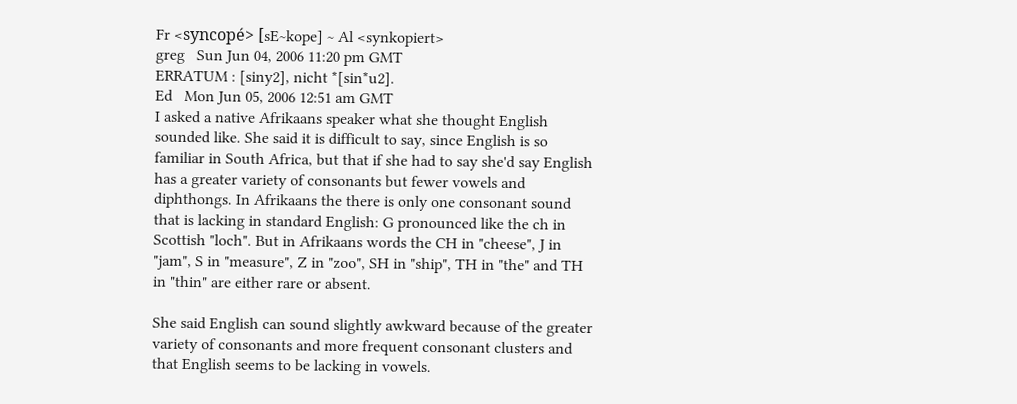Fr <syncopé> [sE~kope] ~ Al <synkopiert>
greg   Sun Jun 04, 2006 11:20 pm GMT
ERRATUM : [siny2], nicht *[sin*u2].
Ed   Mon Jun 05, 2006 12:51 am GMT
I asked a native Afrikaans speaker what she thought English sounded like. She said it is difficult to say, since English is so familiar in South Africa, but that if she had to say she'd say English has a greater variety of consonants but fewer vowels and diphthongs. In Afrikaans the there is only one consonant sound that is lacking in standard English: G pronounced like the ch in Scottish "loch". But in Afrikaans words the CH in "cheese", J in "jam", S in "measure", Z in "zoo", SH in "ship", TH in "the" and TH in "thin" are either rare or absent.

She said English can sound slightly awkward because of the greater variety of consonants and more frequent consonant clusters and that English seems to be lacking in vowels.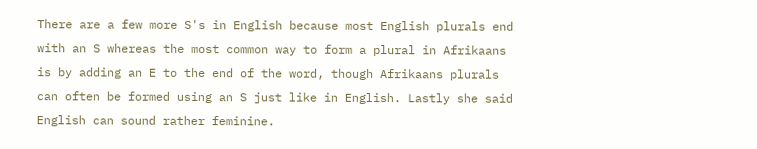There are a few more S's in English because most English plurals end with an S whereas the most common way to form a plural in Afrikaans is by adding an E to the end of the word, though Afrikaans plurals can often be formed using an S just like in English. Lastly she said English can sound rather feminine.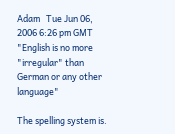Adam   Tue Jun 06, 2006 6:26 pm GMT
"English is no more "irregular" than German or any other language"

The spelling system is.